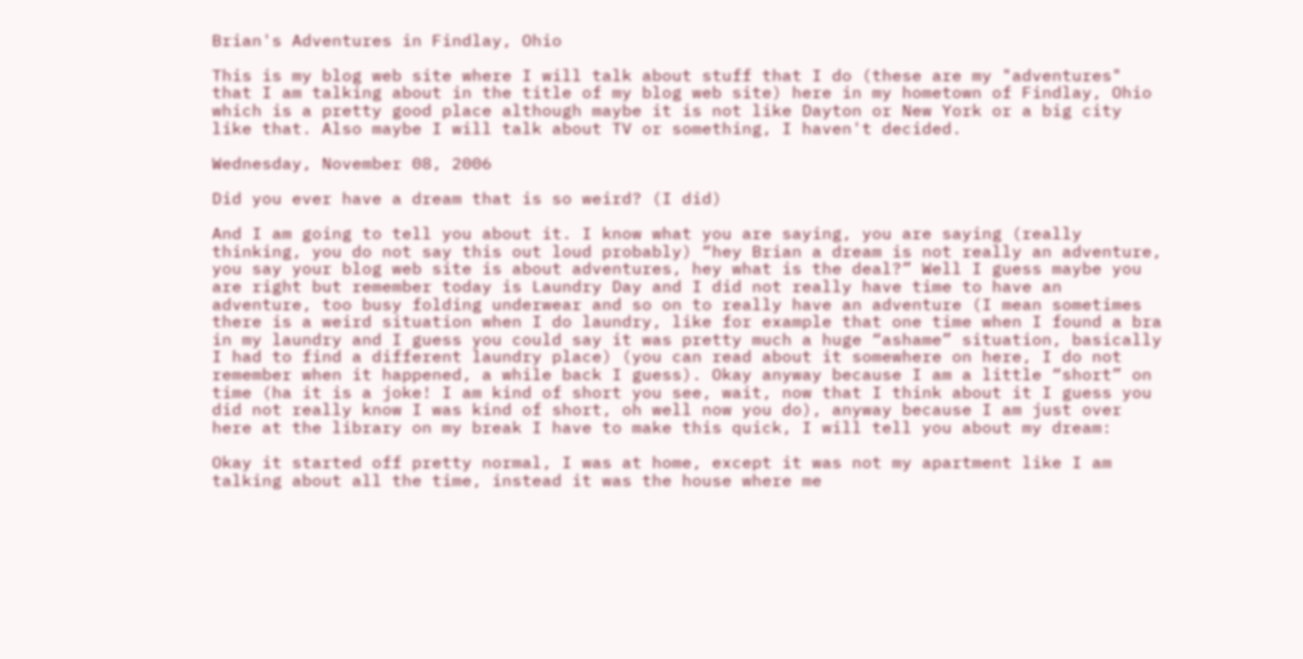Brian's Adventures in Findlay, Ohio

This is my blog web site where I will talk about stuff that I do (these are my "adventures" that I am talking about in the title of my blog web site) here in my hometown of Findlay, Ohio which is a pretty good place although maybe it is not like Dayton or New York or a big city like that. Also maybe I will talk about TV or something, I haven't decided.

Wednesday, November 08, 2006

Did you ever have a dream that is so weird? (I did)

And I am going to tell you about it. I know what you are saying, you are saying (really thinking, you do not say this out loud probably) “hey Brian a dream is not really an adventure, you say your blog web site is about adventures, hey what is the deal?” Well I guess maybe you are right but remember today is Laundry Day and I did not really have time to have an adventure, too busy folding underwear and so on to really have an adventure (I mean sometimes there is a weird situation when I do laundry, like for example that one time when I found a bra in my laundry and I guess you could say it was pretty much a huge “ashame” situation, basically I had to find a different laundry place) (you can read about it somewhere on here, I do not remember when it happened, a while back I guess). Okay anyway because I am a little “short” on time (ha it is a joke! I am kind of short you see, wait, now that I think about it I guess you did not really know I was kind of short, oh well now you do), anyway because I am just over here at the library on my break I have to make this quick, I will tell you about my dream:

Okay it started off pretty normal, I was at home, except it was not my apartment like I am talking about all the time, instead it was the house where me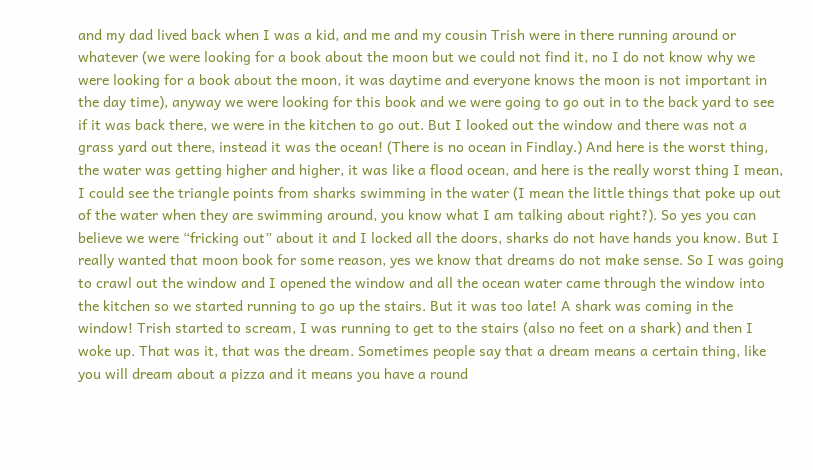and my dad lived back when I was a kid, and me and my cousin Trish were in there running around or whatever (we were looking for a book about the moon but we could not find it, no I do not know why we were looking for a book about the moon, it was daytime and everyone knows the moon is not important in the day time), anyway we were looking for this book and we were going to go out in to the back yard to see if it was back there, we were in the kitchen to go out. But I looked out the window and there was not a grass yard out there, instead it was the ocean! (There is no ocean in Findlay.) And here is the worst thing, the water was getting higher and higher, it was like a flood ocean, and here is the really worst thing I mean, I could see the triangle points from sharks swimming in the water (I mean the little things that poke up out of the water when they are swimming around, you know what I am talking about right?). So yes you can believe we were “fricking out” about it and I locked all the doors, sharks do not have hands you know. But I really wanted that moon book for some reason, yes we know that dreams do not make sense. So I was going to crawl out the window and I opened the window and all the ocean water came through the window into the kitchen so we started running to go up the stairs. But it was too late! A shark was coming in the window! Trish started to scream, I was running to get to the stairs (also no feet on a shark) and then I woke up. That was it, that was the dream. Sometimes people say that a dream means a certain thing, like you will dream about a pizza and it means you have a round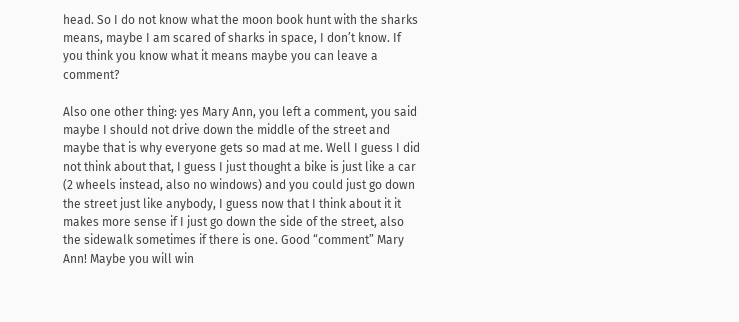head. So I do not know what the moon book hunt with the sharks means, maybe I am scared of sharks in space, I don’t know. If you think you know what it means maybe you can leave a comment?

Also one other thing: yes Mary Ann, you left a comment, you said maybe I should not drive down the middle of the street and maybe that is why everyone gets so mad at me. Well I guess I did not think about that, I guess I just thought a bike is just like a car (2 wheels instead, also no windows) and you could just go down the street just like anybody, I guess now that I think about it it makes more sense if I just go down the side of the street, also the sidewalk sometimes if there is one. Good “comment” Mary Ann! Maybe you will win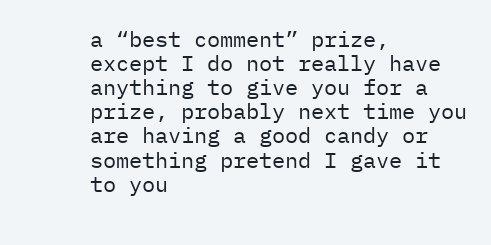a “best comment” prize, except I do not really have anything to give you for a prize, probably next time you are having a good candy or something pretend I gave it to you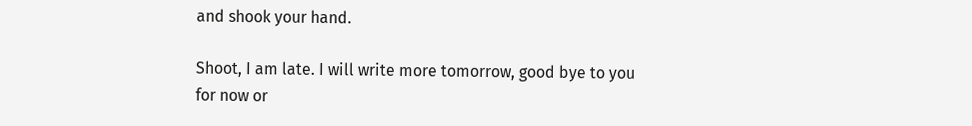and shook your hand.

Shoot, I am late. I will write more tomorrow, good bye to you for now or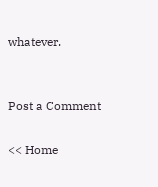whatever.


Post a Comment

<< Home